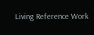Living Reference Work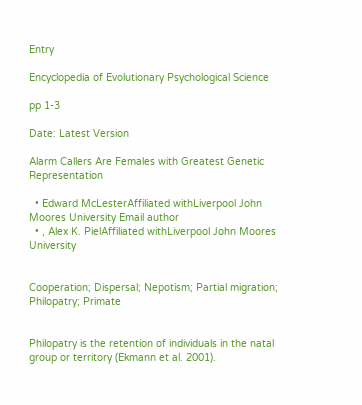Entry

Encyclopedia of Evolutionary Psychological Science

pp 1-3

Date: Latest Version

Alarm Callers Are Females with Greatest Genetic Representation

  • Edward McLesterAffiliated withLiverpool John Moores University Email author
  • , Alex K. PielAffiliated withLiverpool John Moores University


Cooperation; Dispersal; Nepotism; Partial migration; Philopatry; Primate


Philopatry is the retention of individuals in the natal group or territory (Ekmann et al. 2001).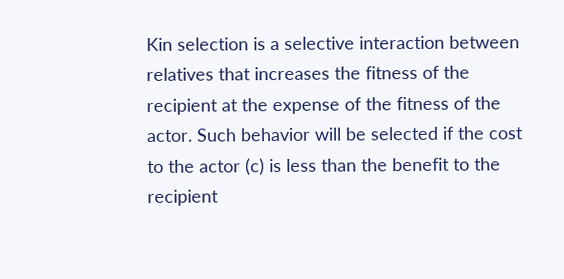Kin selection is a selective interaction between relatives that increases the fitness of the recipient at the expense of the fitness of the actor. Such behavior will be selected if the cost to the actor (c) is less than the benefit to the recipient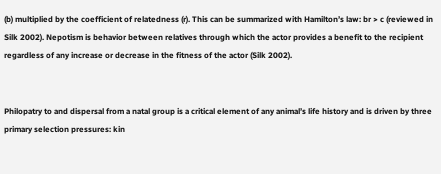(b) multiplied by the coefficient of relatedness (r). This can be summarized with Hamilton’s law: br > c (reviewed in Silk 2002). Nepotism is behavior between relatives through which the actor provides a benefit to the recipient regardless of any increase or decrease in the fitness of the actor (Silk 2002).


Philopatry to and dispersal from a natal group is a critical element of any animal’s life history and is driven by three primary selection pressures: kin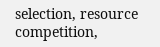selection, resource competition,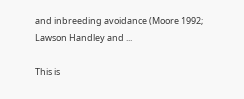and inbreeding avoidance (Moore 1992; Lawson Handley and ...

This is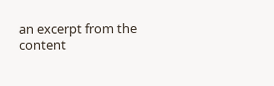an excerpt from the content